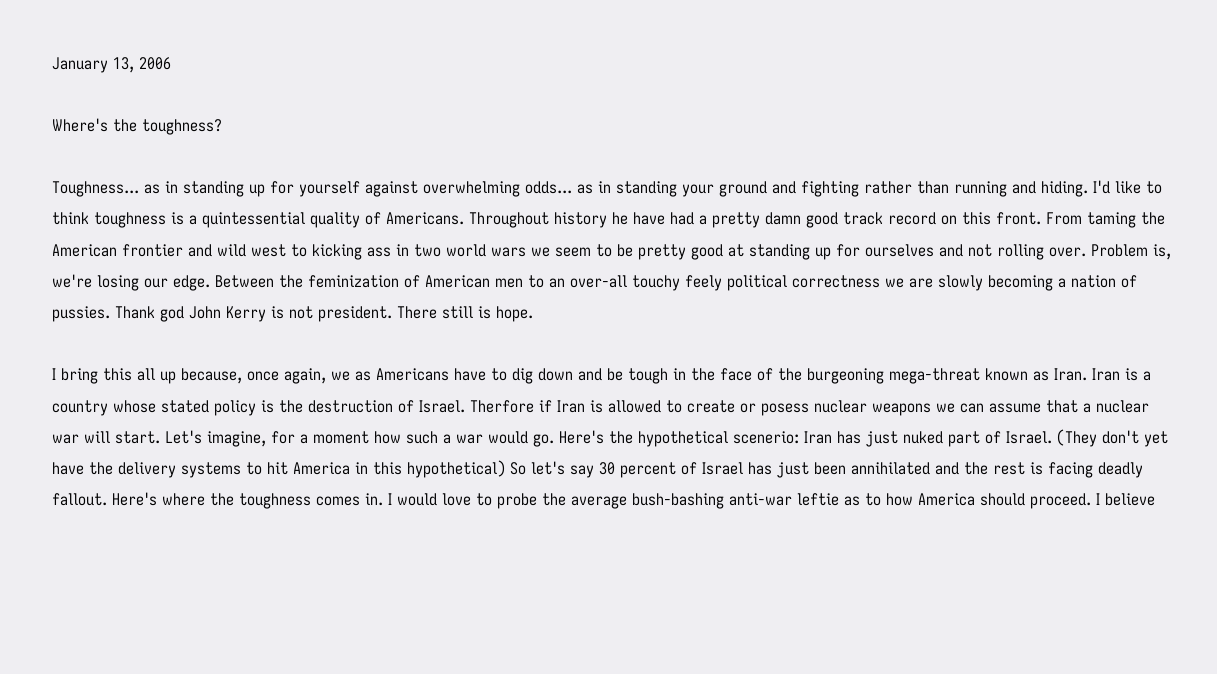January 13, 2006

Where's the toughness?

Toughness... as in standing up for yourself against overwhelming odds... as in standing your ground and fighting rather than running and hiding. I'd like to think toughness is a quintessential quality of Americans. Throughout history he have had a pretty damn good track record on this front. From taming the American frontier and wild west to kicking ass in two world wars we seem to be pretty good at standing up for ourselves and not rolling over. Problem is, we're losing our edge. Between the feminization of American men to an over-all touchy feely political correctness we are slowly becoming a nation of pussies. Thank god John Kerry is not president. There still is hope.

I bring this all up because, once again, we as Americans have to dig down and be tough in the face of the burgeoning mega-threat known as Iran. Iran is a country whose stated policy is the destruction of Israel. Therfore if Iran is allowed to create or posess nuclear weapons we can assume that a nuclear war will start. Let's imagine, for a moment how such a war would go. Here's the hypothetical scenerio: Iran has just nuked part of Israel. (They don't yet have the delivery systems to hit America in this hypothetical) So let's say 30 percent of Israel has just been annihilated and the rest is facing deadly fallout. Here's where the toughness comes in. I would love to probe the average bush-bashing anti-war leftie as to how America should proceed. I believe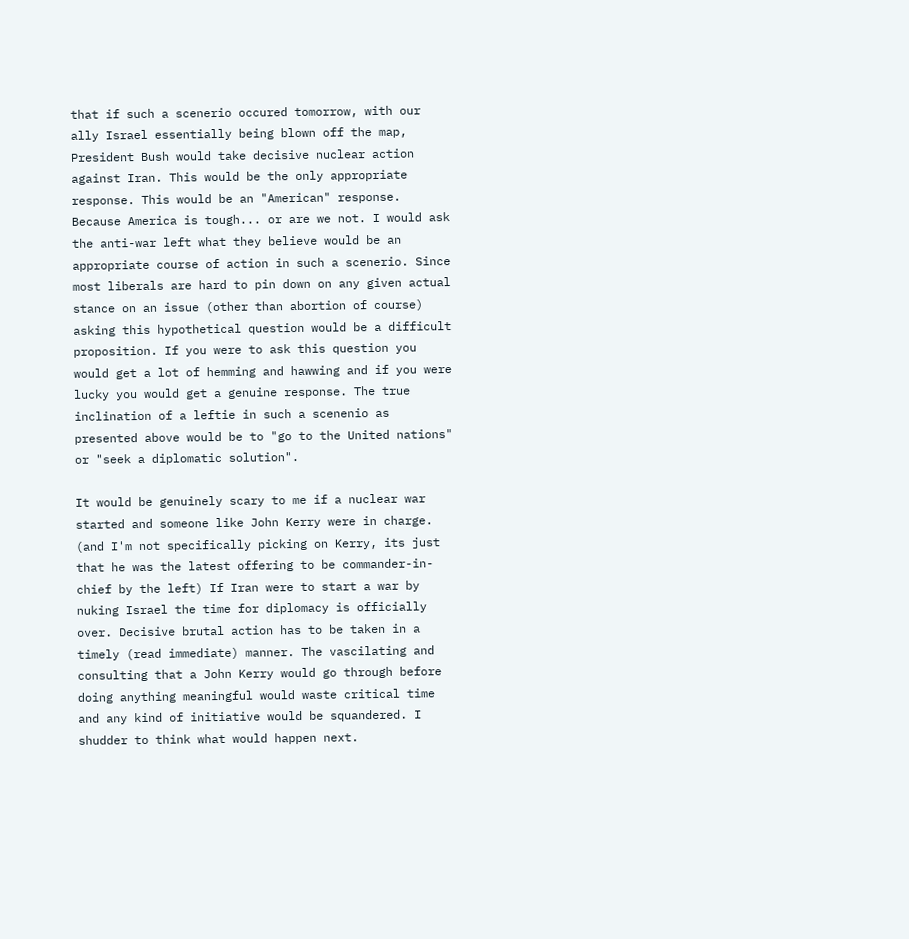that if such a scenerio occured tomorrow, with our ally Israel essentially being blown off the map, President Bush would take decisive nuclear action against Iran. This would be the only appropriate response. This would be an "American" response. Because America is tough... or are we not. I would ask the anti-war left what they believe would be an appropriate course of action in such a scenerio. Since most liberals are hard to pin down on any given actual stance on an issue (other than abortion of course) asking this hypothetical question would be a difficult proposition. If you were to ask this question you would get a lot of hemming and hawwing and if you were lucky you would get a genuine response. The true inclination of a leftie in such a scenenio as presented above would be to "go to the United nations" or "seek a diplomatic solution".

It would be genuinely scary to me if a nuclear war started and someone like John Kerry were in charge. (and I'm not specifically picking on Kerry, its just that he was the latest offering to be commander-in-chief by the left) If Iran were to start a war by nuking Israel the time for diplomacy is officially over. Decisive brutal action has to be taken in a timely (read immediate) manner. The vascilating and consulting that a John Kerry would go through before doing anything meaningful would waste critical time and any kind of initiative would be squandered. I shudder to think what would happen next.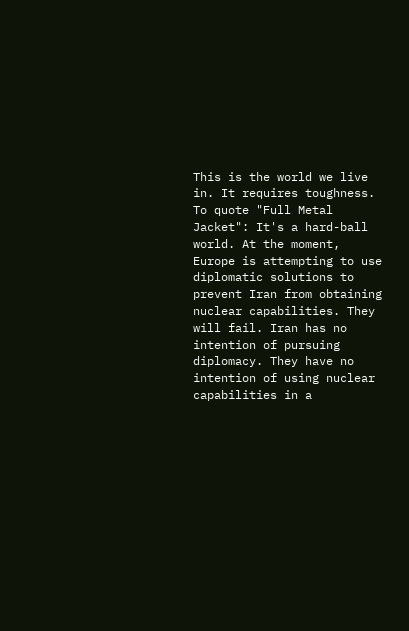This is the world we live in. It requires toughness. To quote "Full Metal Jacket": It's a hard-ball world. At the moment, Europe is attempting to use diplomatic solutions to prevent Iran from obtaining nuclear capabilities. They will fail. Iran has no intention of pursuing diplomacy. They have no intention of using nuclear capabilities in a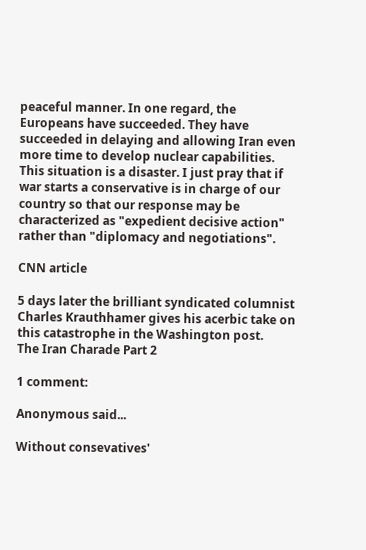peaceful manner. In one regard, the Europeans have succeeded. They have succeeded in delaying and allowing Iran even more time to develop nuclear capabilities. This situation is a disaster. I just pray that if war starts a conservative is in charge of our country so that our response may be characterized as "expedient decisive action" rather than "diplomacy and negotiations".

CNN article

5 days later the brilliant syndicated columnist Charles Krauthhamer gives his acerbic take on this catastrophe in the Washington post.
The Iran Charade Part 2

1 comment:

Anonymous said...

Without consevatives'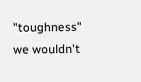"toughness" we wouldn't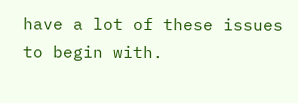have a lot of these issues to begin with.